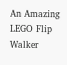An Amazing LEGO Flip Walker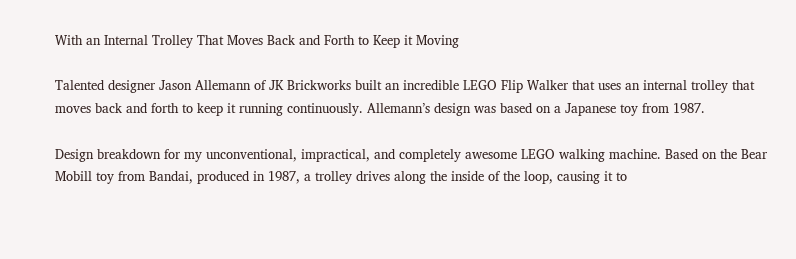With an Internal Trolley That Moves Back and Forth to Keep it Moving

Talented designer Jason Allemann of JK Brickworks built an incredible LEGO Flip Walker that uses an internal trolley that moves back and forth to keep it running continuously. Allemann’s design was based on a Japanese toy from 1987.

Design breakdown for my unconventional, impractical, and completely awesome LEGO walking machine. Based on the Bear Mobill toy from Bandai, produced in 1987, a trolley drives along the inside of the loop, causing it to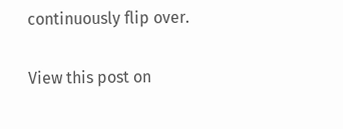continuously flip over.

View this post on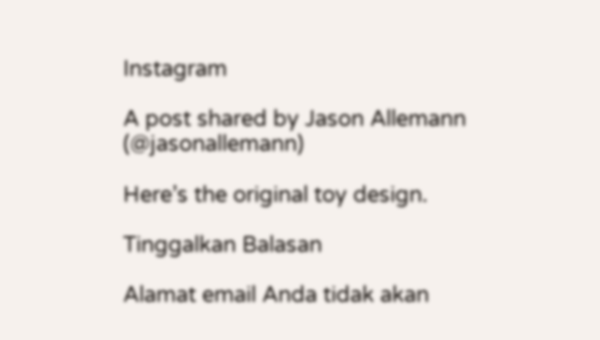Instagram

A post shared by Jason Allemann (@jasonallemann)

Here’s the original toy design.

Tinggalkan Balasan

Alamat email Anda tidak akan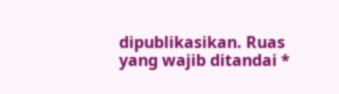dipublikasikan. Ruas yang wajib ditandai *